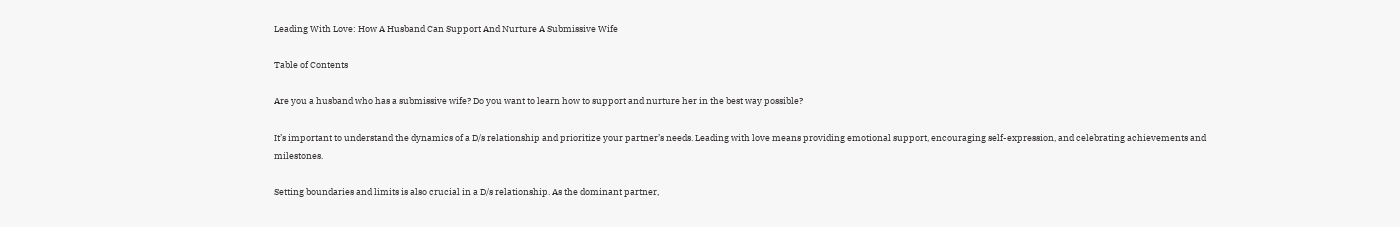Leading With Love: How A Husband Can Support And Nurture A Submissive Wife

Table of Contents

Are you a husband who has a submissive wife? Do you want to learn how to support and nurture her in the best way possible?

It’s important to understand the dynamics of a D/s relationship and prioritize your partner’s needs. Leading with love means providing emotional support, encouraging self-expression, and celebrating achievements and milestones.

Setting boundaries and limits is also crucial in a D/s relationship. As the dominant partner,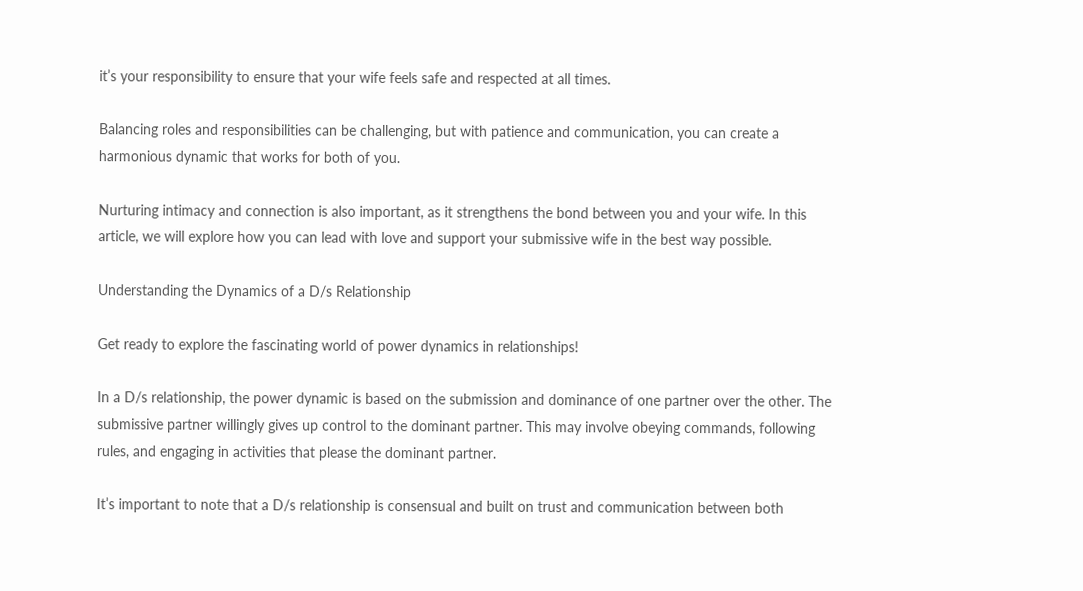it’s your responsibility to ensure that your wife feels safe and respected at all times.

Balancing roles and responsibilities can be challenging, but with patience and communication, you can create a harmonious dynamic that works for both of you.

Nurturing intimacy and connection is also important, as it strengthens the bond between you and your wife. In this article, we will explore how you can lead with love and support your submissive wife in the best way possible.

Understanding the Dynamics of a D/s Relationship

Get ready to explore the fascinating world of power dynamics in relationships!

In a D/s relationship, the power dynamic is based on the submission and dominance of one partner over the other. The submissive partner willingly gives up control to the dominant partner. This may involve obeying commands, following rules, and engaging in activities that please the dominant partner.

It’s important to note that a D/s relationship is consensual and built on trust and communication between both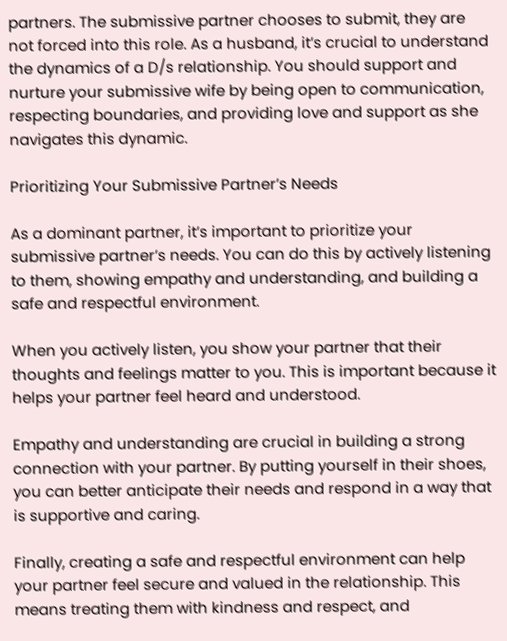partners. The submissive partner chooses to submit, they are not forced into this role. As a husband, it’s crucial to understand the dynamics of a D/s relationship. You should support and nurture your submissive wife by being open to communication, respecting boundaries, and providing love and support as she navigates this dynamic.

Prioritizing Your Submissive Partner’s Needs

As a dominant partner, it’s important to prioritize your submissive partner’s needs. You can do this by actively listening to them, showing empathy and understanding, and building a safe and respectful environment.

When you actively listen, you show your partner that their thoughts and feelings matter to you. This is important because it helps your partner feel heard and understood.

Empathy and understanding are crucial in building a strong connection with your partner. By putting yourself in their shoes, you can better anticipate their needs and respond in a way that is supportive and caring.

Finally, creating a safe and respectful environment can help your partner feel secure and valued in the relationship. This means treating them with kindness and respect, and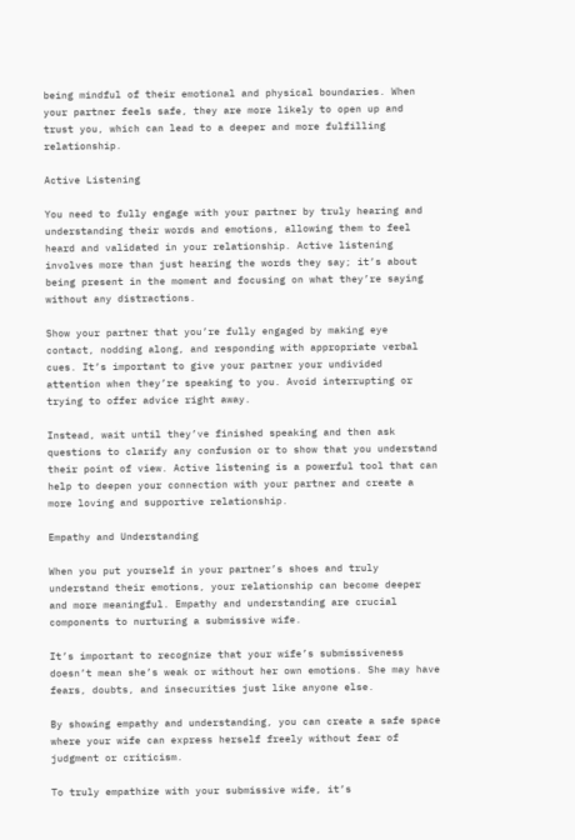being mindful of their emotional and physical boundaries. When your partner feels safe, they are more likely to open up and trust you, which can lead to a deeper and more fulfilling relationship.

Active Listening

You need to fully engage with your partner by truly hearing and understanding their words and emotions, allowing them to feel heard and validated in your relationship. Active listening involves more than just hearing the words they say; it’s about being present in the moment and focusing on what they’re saying without any distractions.

Show your partner that you’re fully engaged by making eye contact, nodding along, and responding with appropriate verbal cues. It’s important to give your partner your undivided attention when they’re speaking to you. Avoid interrupting or trying to offer advice right away.

Instead, wait until they’ve finished speaking and then ask questions to clarify any confusion or to show that you understand their point of view. Active listening is a powerful tool that can help to deepen your connection with your partner and create a more loving and supportive relationship.

Empathy and Understanding

When you put yourself in your partner’s shoes and truly understand their emotions, your relationship can become deeper and more meaningful. Empathy and understanding are crucial components to nurturing a submissive wife.

It’s important to recognize that your wife’s submissiveness doesn’t mean she’s weak or without her own emotions. She may have fears, doubts, and insecurities just like anyone else.

By showing empathy and understanding, you can create a safe space where your wife can express herself freely without fear of judgment or criticism.

To truly empathize with your submissive wife, it’s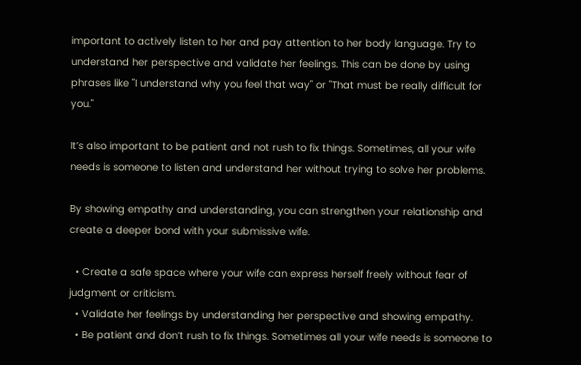important to actively listen to her and pay attention to her body language. Try to understand her perspective and validate her feelings. This can be done by using phrases like "I understand why you feel that way" or "That must be really difficult for you."

It’s also important to be patient and not rush to fix things. Sometimes, all your wife needs is someone to listen and understand her without trying to solve her problems.

By showing empathy and understanding, you can strengthen your relationship and create a deeper bond with your submissive wife.

  • Create a safe space where your wife can express herself freely without fear of judgment or criticism.
  • Validate her feelings by understanding her perspective and showing empathy.
  • Be patient and don’t rush to fix things. Sometimes all your wife needs is someone to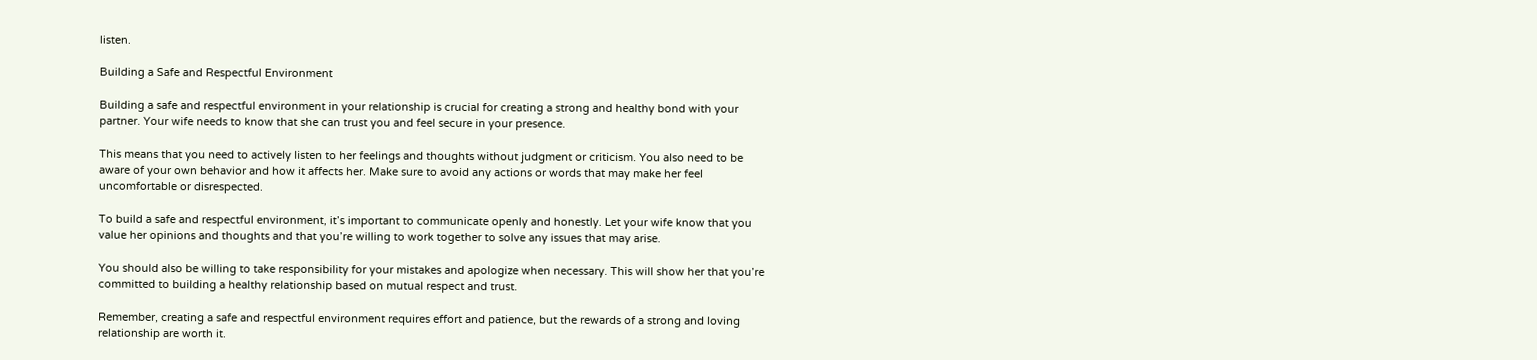listen.

Building a Safe and Respectful Environment

Building a safe and respectful environment in your relationship is crucial for creating a strong and healthy bond with your partner. Your wife needs to know that she can trust you and feel secure in your presence.

This means that you need to actively listen to her feelings and thoughts without judgment or criticism. You also need to be aware of your own behavior and how it affects her. Make sure to avoid any actions or words that may make her feel uncomfortable or disrespected.

To build a safe and respectful environment, it’s important to communicate openly and honestly. Let your wife know that you value her opinions and thoughts and that you’re willing to work together to solve any issues that may arise.

You should also be willing to take responsibility for your mistakes and apologize when necessary. This will show her that you’re committed to building a healthy relationship based on mutual respect and trust.

Remember, creating a safe and respectful environment requires effort and patience, but the rewards of a strong and loving relationship are worth it.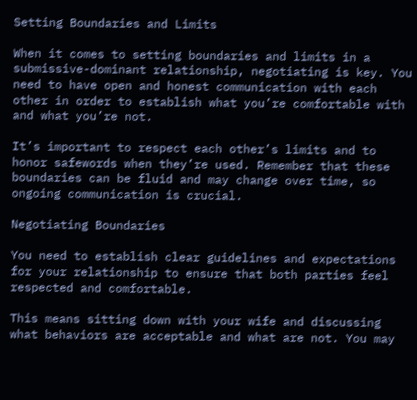Setting Boundaries and Limits

When it comes to setting boundaries and limits in a submissive-dominant relationship, negotiating is key. You need to have open and honest communication with each other in order to establish what you’re comfortable with and what you’re not.

It’s important to respect each other’s limits and to honor safewords when they’re used. Remember that these boundaries can be fluid and may change over time, so ongoing communication is crucial.

Negotiating Boundaries

You need to establish clear guidelines and expectations for your relationship to ensure that both parties feel respected and comfortable.

This means sitting down with your wife and discussing what behaviors are acceptable and what are not. You may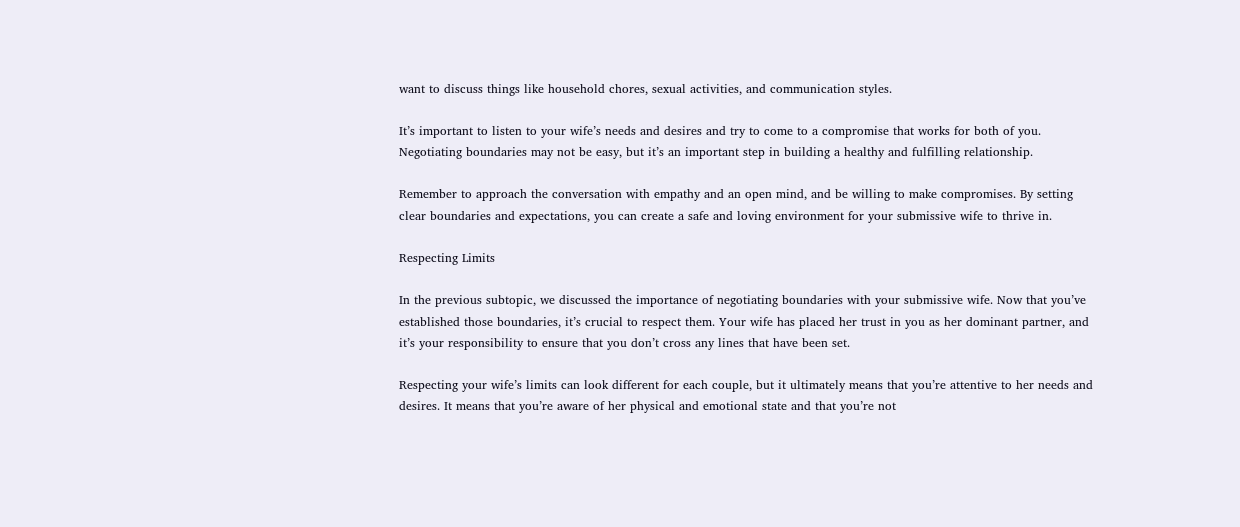want to discuss things like household chores, sexual activities, and communication styles.

It’s important to listen to your wife’s needs and desires and try to come to a compromise that works for both of you. Negotiating boundaries may not be easy, but it’s an important step in building a healthy and fulfilling relationship.

Remember to approach the conversation with empathy and an open mind, and be willing to make compromises. By setting clear boundaries and expectations, you can create a safe and loving environment for your submissive wife to thrive in.

Respecting Limits

In the previous subtopic, we discussed the importance of negotiating boundaries with your submissive wife. Now that you’ve established those boundaries, it’s crucial to respect them. Your wife has placed her trust in you as her dominant partner, and it’s your responsibility to ensure that you don’t cross any lines that have been set.

Respecting your wife’s limits can look different for each couple, but it ultimately means that you’re attentive to her needs and desires. It means that you’re aware of her physical and emotional state and that you’re not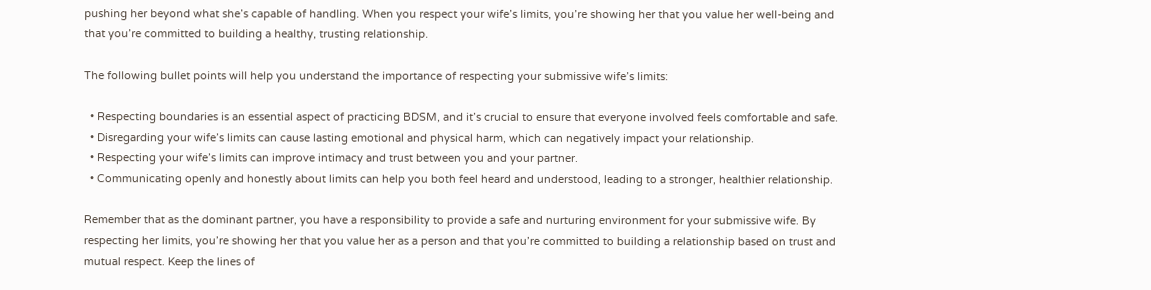pushing her beyond what she’s capable of handling. When you respect your wife’s limits, you’re showing her that you value her well-being and that you’re committed to building a healthy, trusting relationship.

The following bullet points will help you understand the importance of respecting your submissive wife’s limits:

  • Respecting boundaries is an essential aspect of practicing BDSM, and it’s crucial to ensure that everyone involved feels comfortable and safe.
  • Disregarding your wife’s limits can cause lasting emotional and physical harm, which can negatively impact your relationship.
  • Respecting your wife’s limits can improve intimacy and trust between you and your partner.
  • Communicating openly and honestly about limits can help you both feel heard and understood, leading to a stronger, healthier relationship.

Remember that as the dominant partner, you have a responsibility to provide a safe and nurturing environment for your submissive wife. By respecting her limits, you’re showing her that you value her as a person and that you’re committed to building a relationship based on trust and mutual respect. Keep the lines of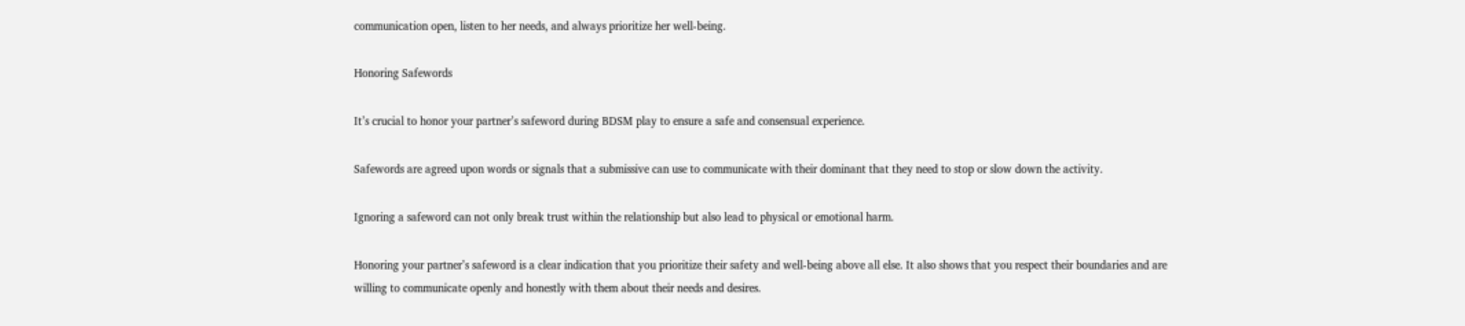communication open, listen to her needs, and always prioritize her well-being.

Honoring Safewords

It’s crucial to honor your partner’s safeword during BDSM play to ensure a safe and consensual experience.

Safewords are agreed upon words or signals that a submissive can use to communicate with their dominant that they need to stop or slow down the activity.

Ignoring a safeword can not only break trust within the relationship but also lead to physical or emotional harm.

Honoring your partner’s safeword is a clear indication that you prioritize their safety and well-being above all else. It also shows that you respect their boundaries and are willing to communicate openly and honestly with them about their needs and desires.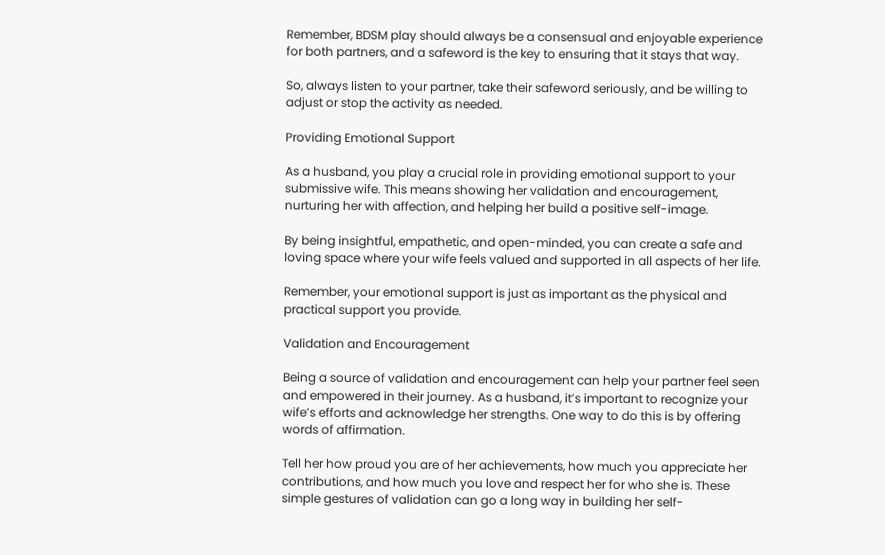Remember, BDSM play should always be a consensual and enjoyable experience for both partners, and a safeword is the key to ensuring that it stays that way.

So, always listen to your partner, take their safeword seriously, and be willing to adjust or stop the activity as needed.

Providing Emotional Support

As a husband, you play a crucial role in providing emotional support to your submissive wife. This means showing her validation and encouragement, nurturing her with affection, and helping her build a positive self-image.

By being insightful, empathetic, and open-minded, you can create a safe and loving space where your wife feels valued and supported in all aspects of her life.

Remember, your emotional support is just as important as the physical and practical support you provide.

Validation and Encouragement

Being a source of validation and encouragement can help your partner feel seen and empowered in their journey. As a husband, it’s important to recognize your wife’s efforts and acknowledge her strengths. One way to do this is by offering words of affirmation.

Tell her how proud you are of her achievements, how much you appreciate her contributions, and how much you love and respect her for who she is. These simple gestures of validation can go a long way in building her self-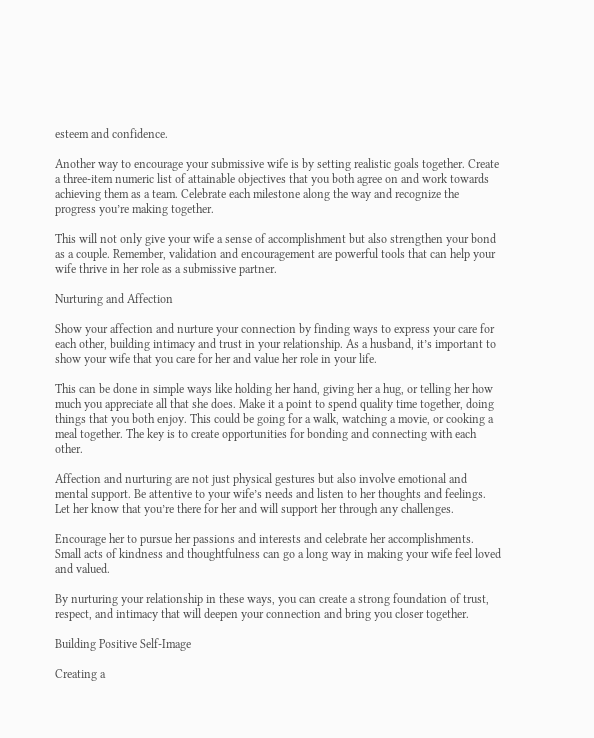esteem and confidence.

Another way to encourage your submissive wife is by setting realistic goals together. Create a three-item numeric list of attainable objectives that you both agree on and work towards achieving them as a team. Celebrate each milestone along the way and recognize the progress you’re making together.

This will not only give your wife a sense of accomplishment but also strengthen your bond as a couple. Remember, validation and encouragement are powerful tools that can help your wife thrive in her role as a submissive partner.

Nurturing and Affection

Show your affection and nurture your connection by finding ways to express your care for each other, building intimacy and trust in your relationship. As a husband, it’s important to show your wife that you care for her and value her role in your life.

This can be done in simple ways like holding her hand, giving her a hug, or telling her how much you appreciate all that she does. Make it a point to spend quality time together, doing things that you both enjoy. This could be going for a walk, watching a movie, or cooking a meal together. The key is to create opportunities for bonding and connecting with each other.

Affection and nurturing are not just physical gestures but also involve emotional and mental support. Be attentive to your wife’s needs and listen to her thoughts and feelings. Let her know that you’re there for her and will support her through any challenges.

Encourage her to pursue her passions and interests and celebrate her accomplishments. Small acts of kindness and thoughtfulness can go a long way in making your wife feel loved and valued.

By nurturing your relationship in these ways, you can create a strong foundation of trust, respect, and intimacy that will deepen your connection and bring you closer together.

Building Positive Self-Image

Creating a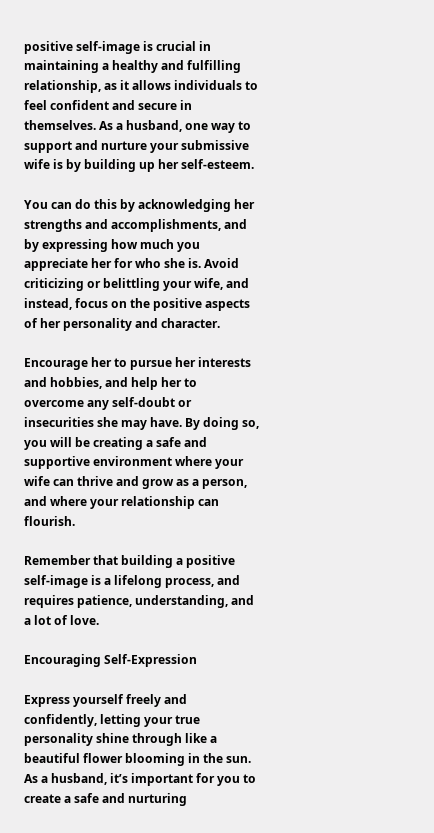positive self-image is crucial in maintaining a healthy and fulfilling relationship, as it allows individuals to feel confident and secure in themselves. As a husband, one way to support and nurture your submissive wife is by building up her self-esteem.

You can do this by acknowledging her strengths and accomplishments, and by expressing how much you appreciate her for who she is. Avoid criticizing or belittling your wife, and instead, focus on the positive aspects of her personality and character.

Encourage her to pursue her interests and hobbies, and help her to overcome any self-doubt or insecurities she may have. By doing so, you will be creating a safe and supportive environment where your wife can thrive and grow as a person, and where your relationship can flourish.

Remember that building a positive self-image is a lifelong process, and requires patience, understanding, and a lot of love.

Encouraging Self-Expression

Express yourself freely and confidently, letting your true personality shine through like a beautiful flower blooming in the sun. As a husband, it’s important for you to create a safe and nurturing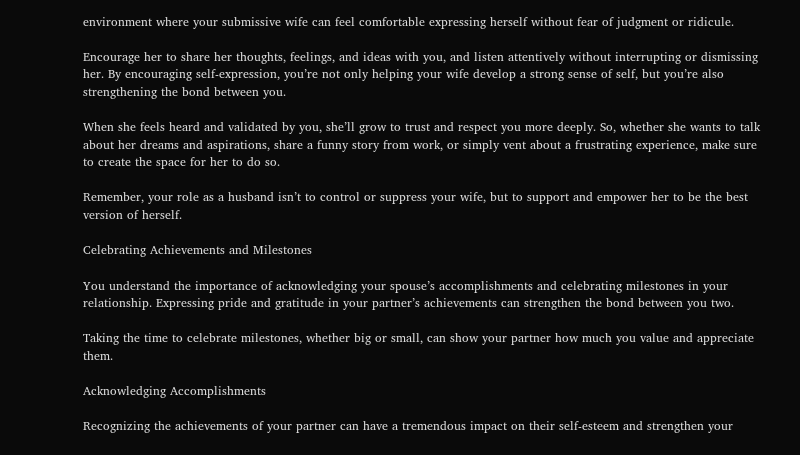environment where your submissive wife can feel comfortable expressing herself without fear of judgment or ridicule.

Encourage her to share her thoughts, feelings, and ideas with you, and listen attentively without interrupting or dismissing her. By encouraging self-expression, you’re not only helping your wife develop a strong sense of self, but you’re also strengthening the bond between you.

When she feels heard and validated by you, she’ll grow to trust and respect you more deeply. So, whether she wants to talk about her dreams and aspirations, share a funny story from work, or simply vent about a frustrating experience, make sure to create the space for her to do so.

Remember, your role as a husband isn’t to control or suppress your wife, but to support and empower her to be the best version of herself.

Celebrating Achievements and Milestones

You understand the importance of acknowledging your spouse’s accomplishments and celebrating milestones in your relationship. Expressing pride and gratitude in your partner’s achievements can strengthen the bond between you two.

Taking the time to celebrate milestones, whether big or small, can show your partner how much you value and appreciate them.

Acknowledging Accomplishments

Recognizing the achievements of your partner can have a tremendous impact on their self-esteem and strengthen your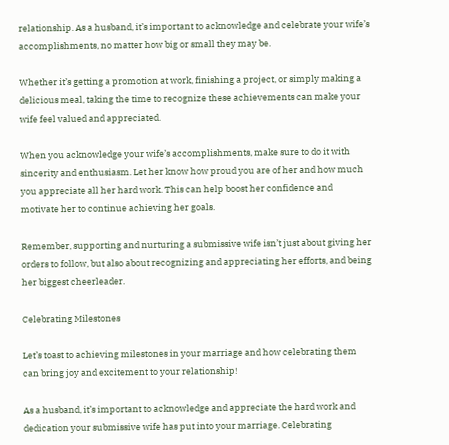relationship. As a husband, it’s important to acknowledge and celebrate your wife’s accomplishments, no matter how big or small they may be.

Whether it’s getting a promotion at work, finishing a project, or simply making a delicious meal, taking the time to recognize these achievements can make your wife feel valued and appreciated.

When you acknowledge your wife’s accomplishments, make sure to do it with sincerity and enthusiasm. Let her know how proud you are of her and how much you appreciate all her hard work. This can help boost her confidence and motivate her to continue achieving her goals.

Remember, supporting and nurturing a submissive wife isn’t just about giving her orders to follow, but also about recognizing and appreciating her efforts, and being her biggest cheerleader.

Celebrating Milestones

Let’s toast to achieving milestones in your marriage and how celebrating them can bring joy and excitement to your relationship!

As a husband, it’s important to acknowledge and appreciate the hard work and dedication your submissive wife has put into your marriage. Celebrating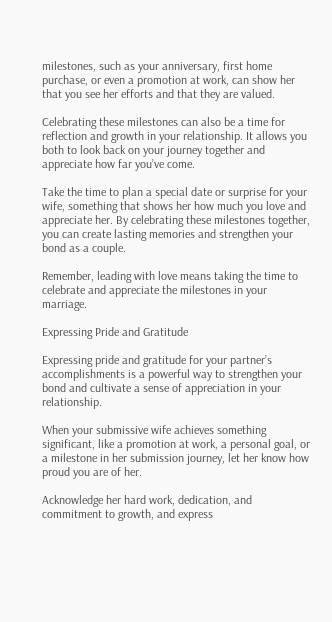milestones, such as your anniversary, first home purchase, or even a promotion at work, can show her that you see her efforts and that they are valued.

Celebrating these milestones can also be a time for reflection and growth in your relationship. It allows you both to look back on your journey together and appreciate how far you’ve come.

Take the time to plan a special date or surprise for your wife, something that shows her how much you love and appreciate her. By celebrating these milestones together, you can create lasting memories and strengthen your bond as a couple.

Remember, leading with love means taking the time to celebrate and appreciate the milestones in your marriage.

Expressing Pride and Gratitude

Expressing pride and gratitude for your partner’s accomplishments is a powerful way to strengthen your bond and cultivate a sense of appreciation in your relationship.

When your submissive wife achieves something significant, like a promotion at work, a personal goal, or a milestone in her submission journey, let her know how proud you are of her.

Acknowledge her hard work, dedication, and commitment to growth, and express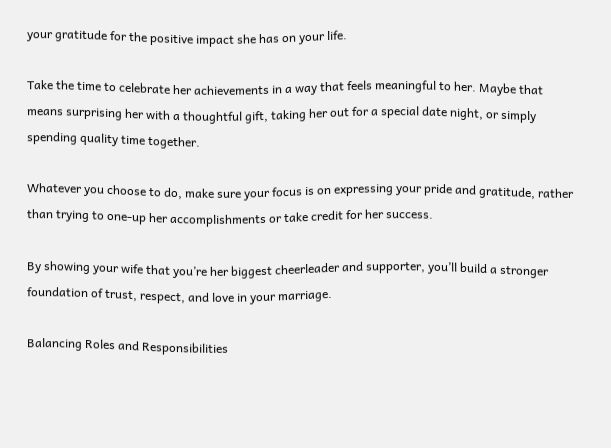your gratitude for the positive impact she has on your life.

Take the time to celebrate her achievements in a way that feels meaningful to her. Maybe that means surprising her with a thoughtful gift, taking her out for a special date night, or simply spending quality time together.

Whatever you choose to do, make sure your focus is on expressing your pride and gratitude, rather than trying to one-up her accomplishments or take credit for her success.

By showing your wife that you’re her biggest cheerleader and supporter, you’ll build a stronger foundation of trust, respect, and love in your marriage.

Balancing Roles and Responsibilities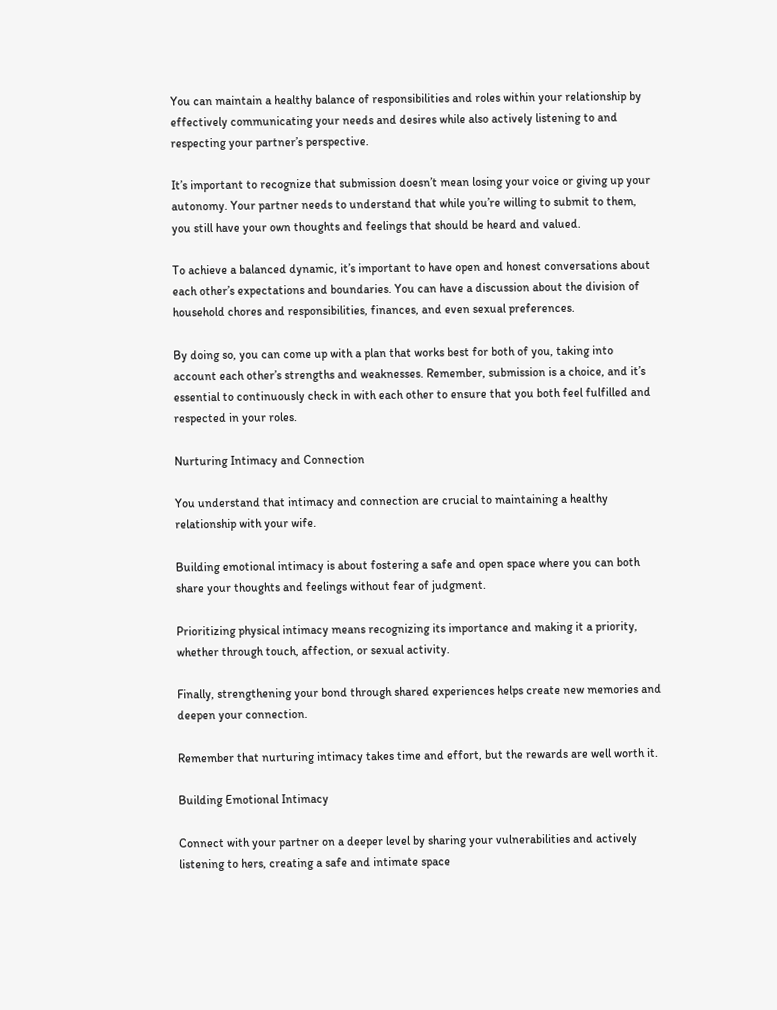You can maintain a healthy balance of responsibilities and roles within your relationship by effectively communicating your needs and desires while also actively listening to and respecting your partner’s perspective.

It’s important to recognize that submission doesn’t mean losing your voice or giving up your autonomy. Your partner needs to understand that while you’re willing to submit to them, you still have your own thoughts and feelings that should be heard and valued.

To achieve a balanced dynamic, it’s important to have open and honest conversations about each other’s expectations and boundaries. You can have a discussion about the division of household chores and responsibilities, finances, and even sexual preferences.

By doing so, you can come up with a plan that works best for both of you, taking into account each other’s strengths and weaknesses. Remember, submission is a choice, and it’s essential to continuously check in with each other to ensure that you both feel fulfilled and respected in your roles.

Nurturing Intimacy and Connection

You understand that intimacy and connection are crucial to maintaining a healthy relationship with your wife.

Building emotional intimacy is about fostering a safe and open space where you can both share your thoughts and feelings without fear of judgment.

Prioritizing physical intimacy means recognizing its importance and making it a priority, whether through touch, affection, or sexual activity.

Finally, strengthening your bond through shared experiences helps create new memories and deepen your connection.

Remember that nurturing intimacy takes time and effort, but the rewards are well worth it.

Building Emotional Intimacy

Connect with your partner on a deeper level by sharing your vulnerabilities and actively listening to hers, creating a safe and intimate space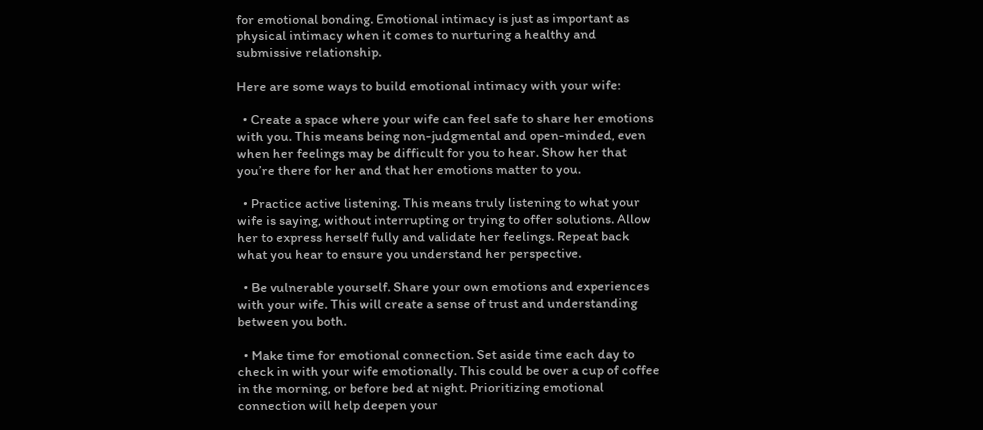for emotional bonding. Emotional intimacy is just as important as physical intimacy when it comes to nurturing a healthy and submissive relationship.

Here are some ways to build emotional intimacy with your wife:

  • Create a space where your wife can feel safe to share her emotions with you. This means being non-judgmental and open-minded, even when her feelings may be difficult for you to hear. Show her that you’re there for her and that her emotions matter to you.

  • Practice active listening. This means truly listening to what your wife is saying, without interrupting or trying to offer solutions. Allow her to express herself fully and validate her feelings. Repeat back what you hear to ensure you understand her perspective.

  • Be vulnerable yourself. Share your own emotions and experiences with your wife. This will create a sense of trust and understanding between you both.

  • Make time for emotional connection. Set aside time each day to check in with your wife emotionally. This could be over a cup of coffee in the morning, or before bed at night. Prioritizing emotional connection will help deepen your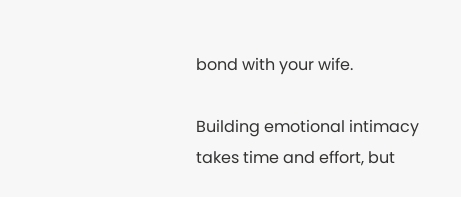bond with your wife.

Building emotional intimacy takes time and effort, but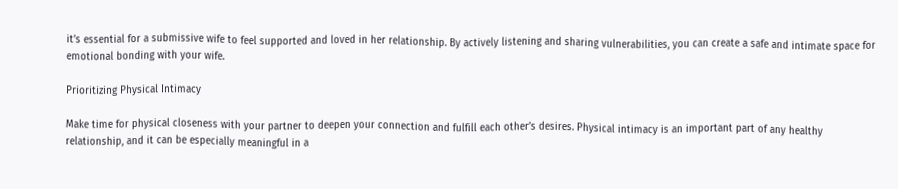it’s essential for a submissive wife to feel supported and loved in her relationship. By actively listening and sharing vulnerabilities, you can create a safe and intimate space for emotional bonding with your wife.

Prioritizing Physical Intimacy

Make time for physical closeness with your partner to deepen your connection and fulfill each other’s desires. Physical intimacy is an important part of any healthy relationship, and it can be especially meaningful in a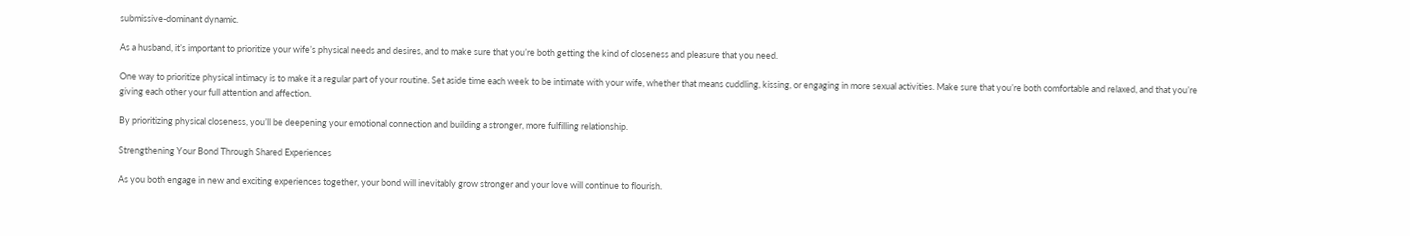submissive-dominant dynamic.

As a husband, it’s important to prioritize your wife’s physical needs and desires, and to make sure that you’re both getting the kind of closeness and pleasure that you need.

One way to prioritize physical intimacy is to make it a regular part of your routine. Set aside time each week to be intimate with your wife, whether that means cuddling, kissing, or engaging in more sexual activities. Make sure that you’re both comfortable and relaxed, and that you’re giving each other your full attention and affection.

By prioritizing physical closeness, you’ll be deepening your emotional connection and building a stronger, more fulfilling relationship.

Strengthening Your Bond Through Shared Experiences

As you both engage in new and exciting experiences together, your bond will inevitably grow stronger and your love will continue to flourish.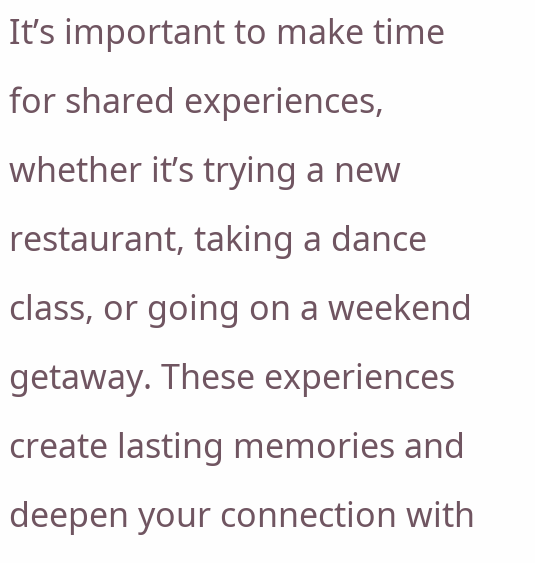It’s important to make time for shared experiences, whether it’s trying a new restaurant, taking a dance class, or going on a weekend getaway. These experiences create lasting memories and deepen your connection with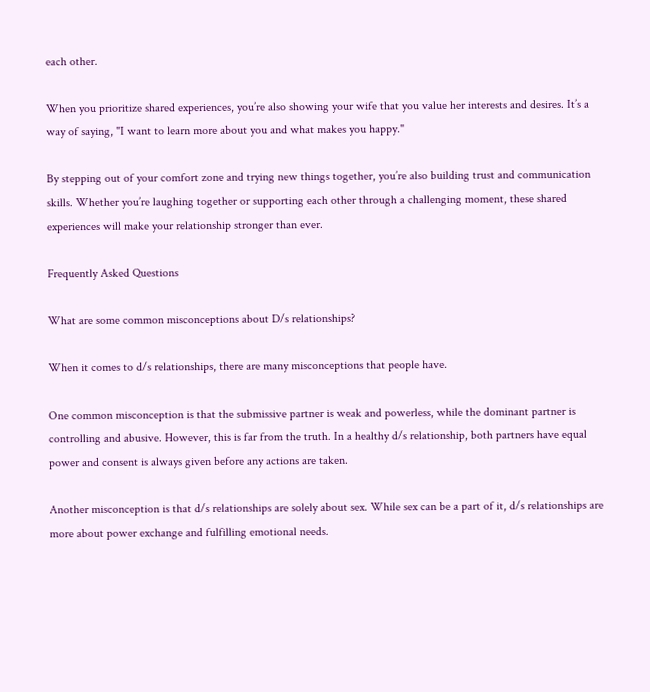each other.

When you prioritize shared experiences, you’re also showing your wife that you value her interests and desires. It’s a way of saying, "I want to learn more about you and what makes you happy."

By stepping out of your comfort zone and trying new things together, you’re also building trust and communication skills. Whether you’re laughing together or supporting each other through a challenging moment, these shared experiences will make your relationship stronger than ever.

Frequently Asked Questions

What are some common misconceptions about D/s relationships?

When it comes to d/s relationships, there are many misconceptions that people have.

One common misconception is that the submissive partner is weak and powerless, while the dominant partner is controlling and abusive. However, this is far from the truth. In a healthy d/s relationship, both partners have equal power and consent is always given before any actions are taken.

Another misconception is that d/s relationships are solely about sex. While sex can be a part of it, d/s relationships are more about power exchange and fulfilling emotional needs.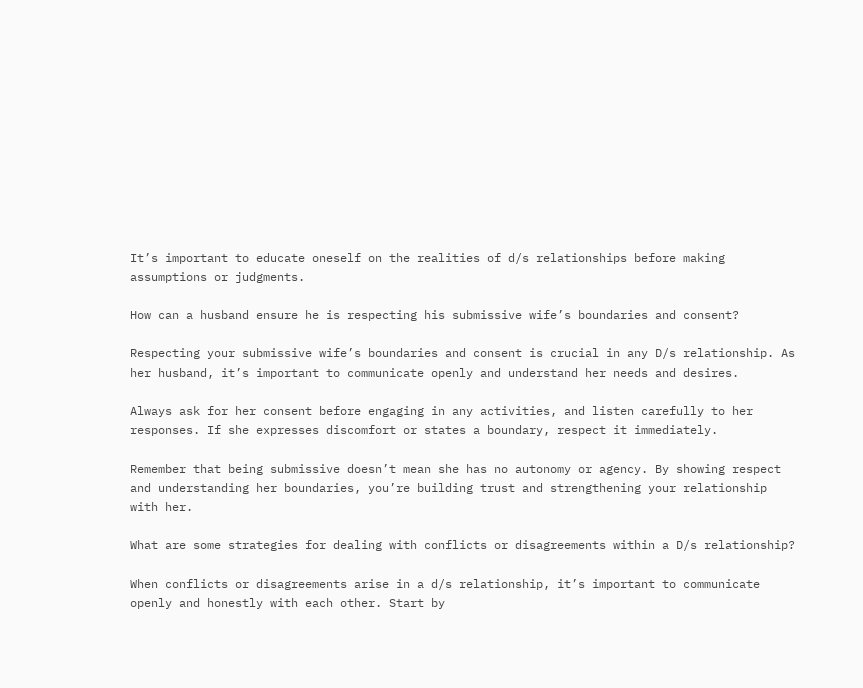It’s important to educate oneself on the realities of d/s relationships before making assumptions or judgments.

How can a husband ensure he is respecting his submissive wife’s boundaries and consent?

Respecting your submissive wife’s boundaries and consent is crucial in any D/s relationship. As her husband, it’s important to communicate openly and understand her needs and desires.

Always ask for her consent before engaging in any activities, and listen carefully to her responses. If she expresses discomfort or states a boundary, respect it immediately.

Remember that being submissive doesn’t mean she has no autonomy or agency. By showing respect and understanding her boundaries, you’re building trust and strengthening your relationship with her.

What are some strategies for dealing with conflicts or disagreements within a D/s relationship?

When conflicts or disagreements arise in a d/s relationship, it’s important to communicate openly and honestly with each other. Start by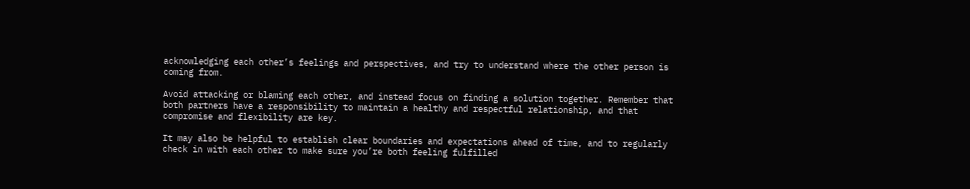acknowledging each other’s feelings and perspectives, and try to understand where the other person is coming from.

Avoid attacking or blaming each other, and instead focus on finding a solution together. Remember that both partners have a responsibility to maintain a healthy and respectful relationship, and that compromise and flexibility are key.

It may also be helpful to establish clear boundaries and expectations ahead of time, and to regularly check in with each other to make sure you’re both feeling fulfilled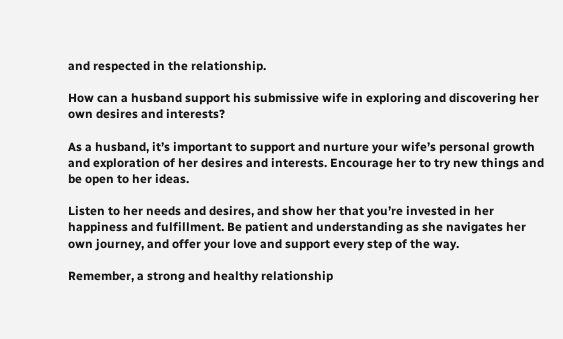and respected in the relationship.

How can a husband support his submissive wife in exploring and discovering her own desires and interests?

As a husband, it’s important to support and nurture your wife’s personal growth and exploration of her desires and interests. Encourage her to try new things and be open to her ideas.

Listen to her needs and desires, and show her that you’re invested in her happiness and fulfillment. Be patient and understanding as she navigates her own journey, and offer your love and support every step of the way.

Remember, a strong and healthy relationship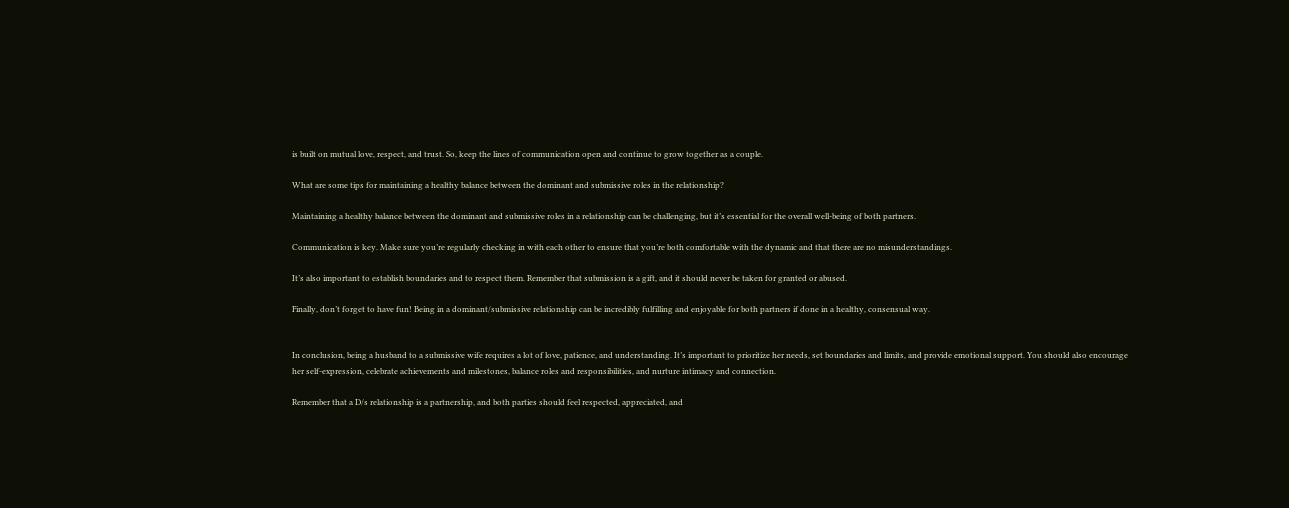is built on mutual love, respect, and trust. So, keep the lines of communication open and continue to grow together as a couple.

What are some tips for maintaining a healthy balance between the dominant and submissive roles in the relationship?

Maintaining a healthy balance between the dominant and submissive roles in a relationship can be challenging, but it’s essential for the overall well-being of both partners.

Communication is key. Make sure you’re regularly checking in with each other to ensure that you’re both comfortable with the dynamic and that there are no misunderstandings.

It’s also important to establish boundaries and to respect them. Remember that submission is a gift, and it should never be taken for granted or abused.

Finally, don’t forget to have fun! Being in a dominant/submissive relationship can be incredibly fulfilling and enjoyable for both partners if done in a healthy, consensual way.


In conclusion, being a husband to a submissive wife requires a lot of love, patience, and understanding. It’s important to prioritize her needs, set boundaries and limits, and provide emotional support. You should also encourage her self-expression, celebrate achievements and milestones, balance roles and responsibilities, and nurture intimacy and connection.

Remember that a D/s relationship is a partnership, and both parties should feel respected, appreciated, and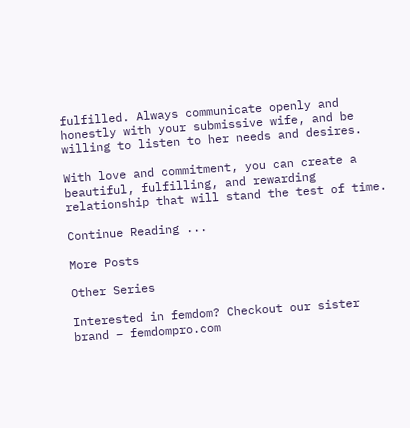fulfilled. Always communicate openly and honestly with your submissive wife, and be willing to listen to her needs and desires.

With love and commitment, you can create a beautiful, fulfilling, and rewarding relationship that will stand the test of time.

Continue Reading ...

More Posts

Other Series

Interested in femdom? Checkout our sister brand – femdompro.com